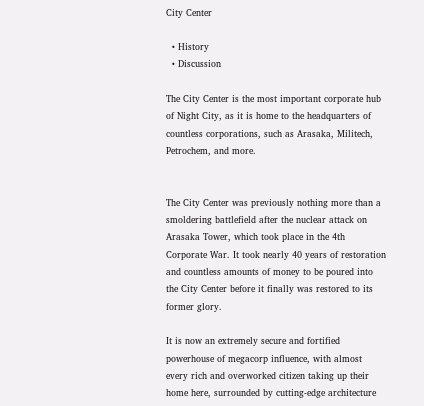City Center

  • History
  • Discussion

The City Center is the most important corporate hub of Night City, as it is home to the headquarters of countless corporations, such as Arasaka, Militech, Petrochem, and more.


The City Center was previously nothing more than a smoldering battlefield after the nuclear attack on Arasaka Tower, which took place in the 4th Corporate War. It took nearly 40 years of restoration and countless amounts of money to be poured into the City Center before it finally was restored to its former glory.

It is now an extremely secure and fortified powerhouse of megacorp influence, with almost every rich and overworked citizen taking up their home here, surrounded by cutting-edge architecture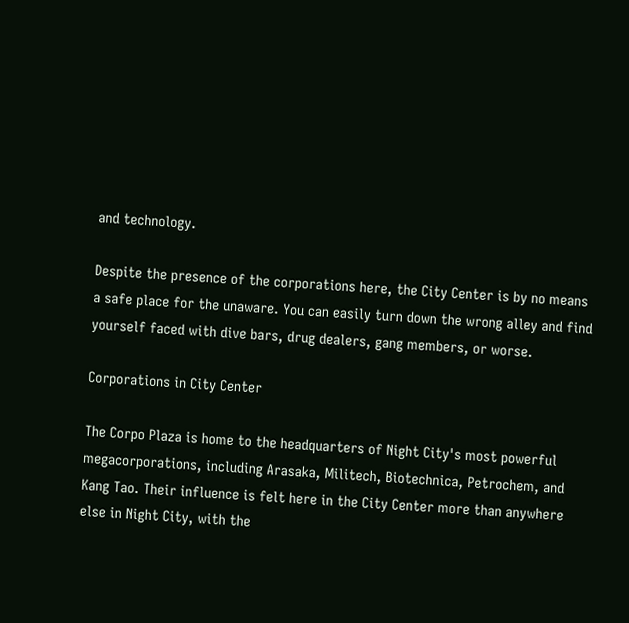and technology.

Despite the presence of the corporations here, the City Center is by no means a safe place for the unaware. You can easily turn down the wrong alley and find yourself faced with dive bars, drug dealers, gang members, or worse.

Corporations in City Center

The Corpo Plaza is home to the headquarters of Night City's most powerful megacorporations, including Arasaka, Militech, Biotechnica, Petrochem, and Kang Tao. Their influence is felt here in the City Center more than anywhere else in Night City, with the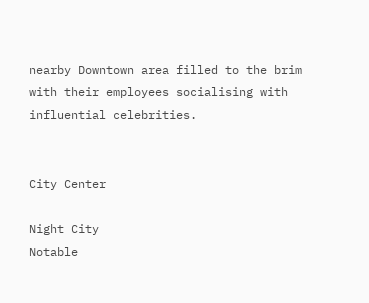nearby Downtown area filled to the brim with their employees socialising with influential celebrities.


City Center

Night City
Notable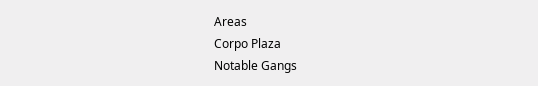Areas
Corpo Plaza
Notable Gangs